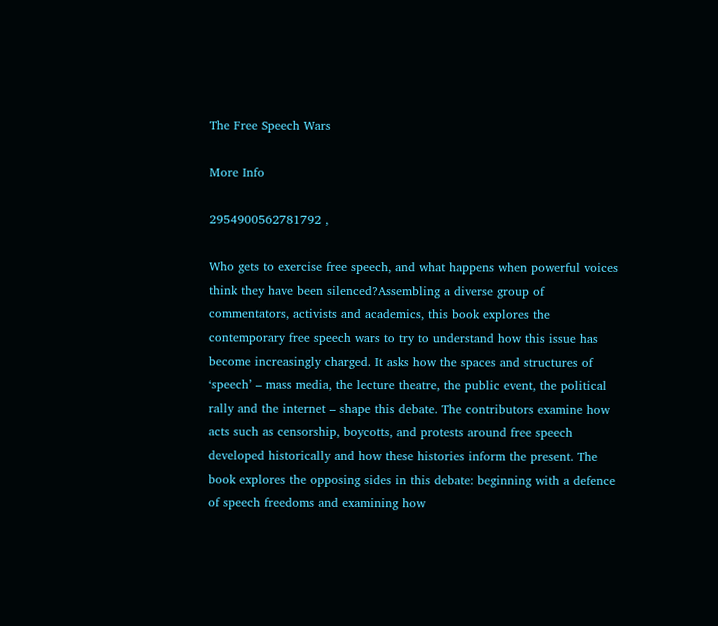The Free Speech Wars

More Info

2954900562781792 ,

Who gets to exercise free speech, and what happens when powerful voices think they have been silenced?Assembling a diverse group of commentators, activists and academics, this book explores the contemporary free speech wars to try to understand how this issue has become increasingly charged. It asks how the spaces and structures of ‘speech’ – mass media, the lecture theatre, the public event, the political rally and the internet – shape this debate. The contributors examine how acts such as censorship, boycotts, and protests around free speech developed historically and how these histories inform the present. The book explores the opposing sides in this debate: beginning with a defence of speech freedoms and examining how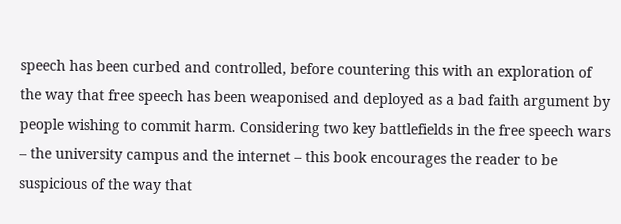speech has been curbed and controlled, before countering this with an exploration of the way that free speech has been weaponised and deployed as a bad faith argument by people wishing to commit harm. Considering two key battlefields in the free speech wars – the university campus and the internet – this book encourages the reader to be suspicious of the way that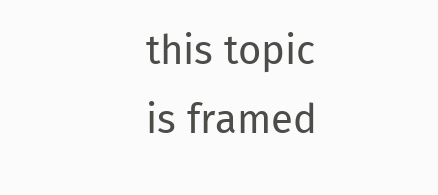this topic is framed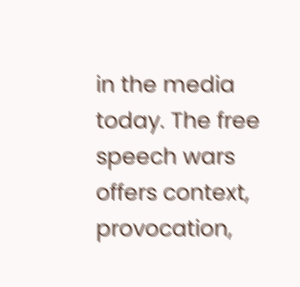in the media today. The free speech wars offers context, provocation,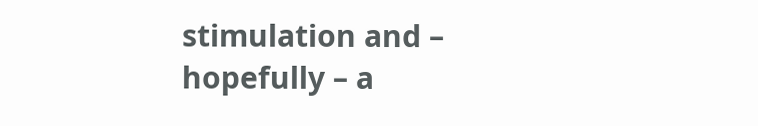stimulation and – hopefully – a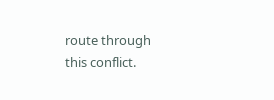route through this conflict.